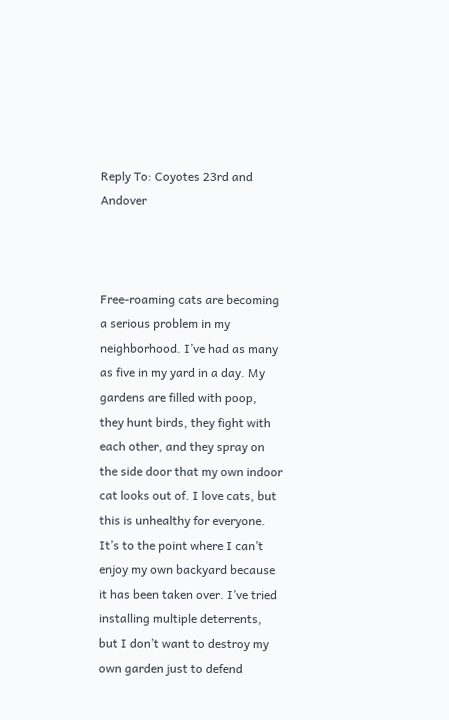Reply To: Coyotes 23rd and Andover



Free-roaming cats are becoming a serious problem in my neighborhood. I’ve had as many as five in my yard in a day. My gardens are filled with poop, they hunt birds, they fight with each other, and they spray on the side door that my own indoor cat looks out of. I love cats, but this is unhealthy for everyone. It’s to the point where I can’t enjoy my own backyard because it has been taken over. I’ve tried installing multiple deterrents, but I don’t want to destroy my own garden just to defend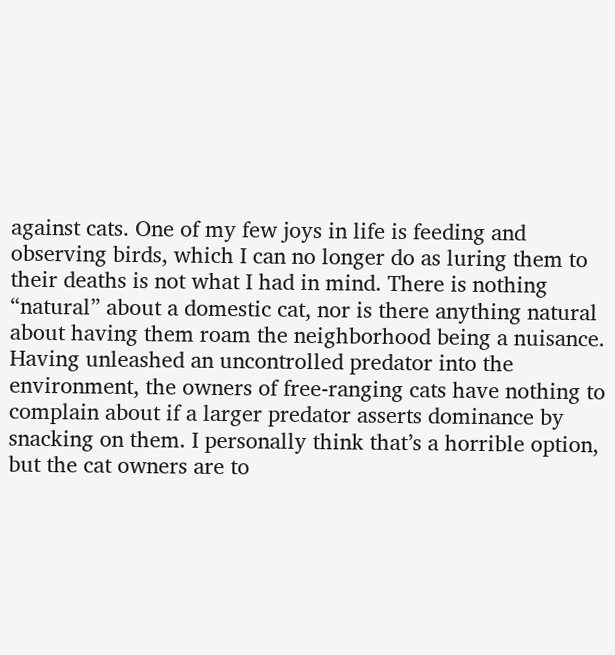against cats. One of my few joys in life is feeding and observing birds, which I can no longer do as luring them to their deaths is not what I had in mind. There is nothing “natural” about a domestic cat, nor is there anything natural about having them roam the neighborhood being a nuisance. Having unleashed an uncontrolled predator into the environment, the owners of free-ranging cats have nothing to complain about if a larger predator asserts dominance by snacking on them. I personally think that’s a horrible option, but the cat owners are to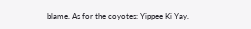blame. As for the coyotes: Yippee Ki Yay.